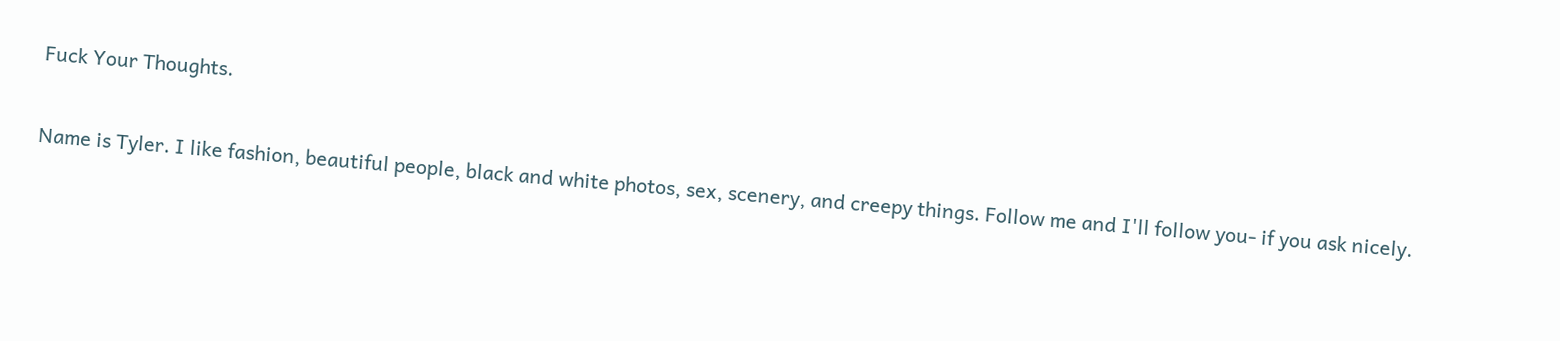Fuck Your Thoughts.

Name is Tyler. I like fashion, beautiful people, black and white photos, sex, scenery, and creepy things. Follow me and I'll follow you- if you ask nicely.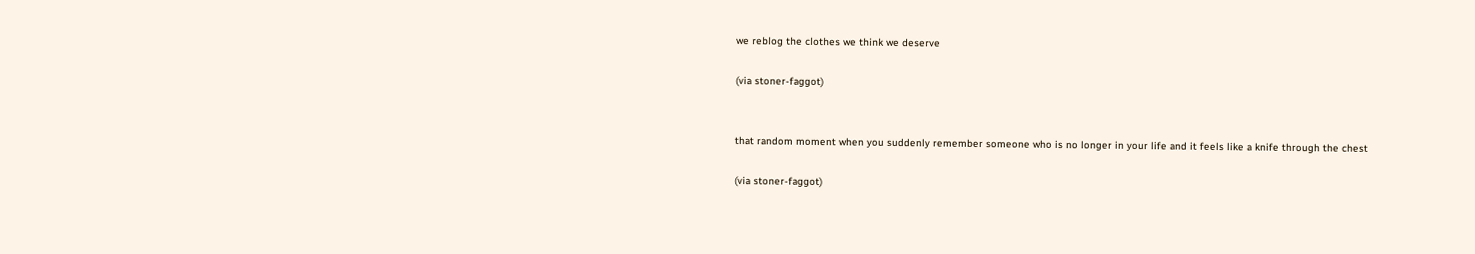we reblog the clothes we think we deserve

(via stoner-faggot)


that random moment when you suddenly remember someone who is no longer in your life and it feels like a knife through the chest

(via stoner-faggot)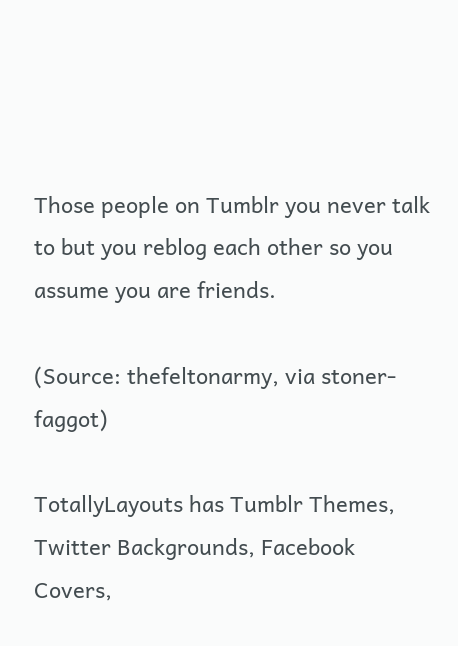Those people on Tumblr you never talk to but you reblog each other so you assume you are friends.

(Source: thefeltonarmy, via stoner-faggot)

TotallyLayouts has Tumblr Themes, Twitter Backgrounds, Facebook Covers,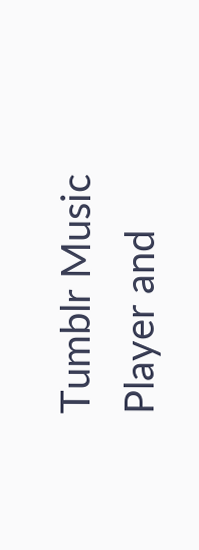Tumblr Music Player and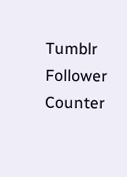Tumblr Follower Counter